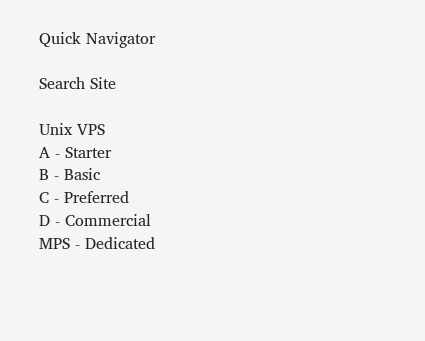Quick Navigator

Search Site

Unix VPS
A - Starter
B - Basic
C - Preferred
D - Commercial
MPS - Dedicated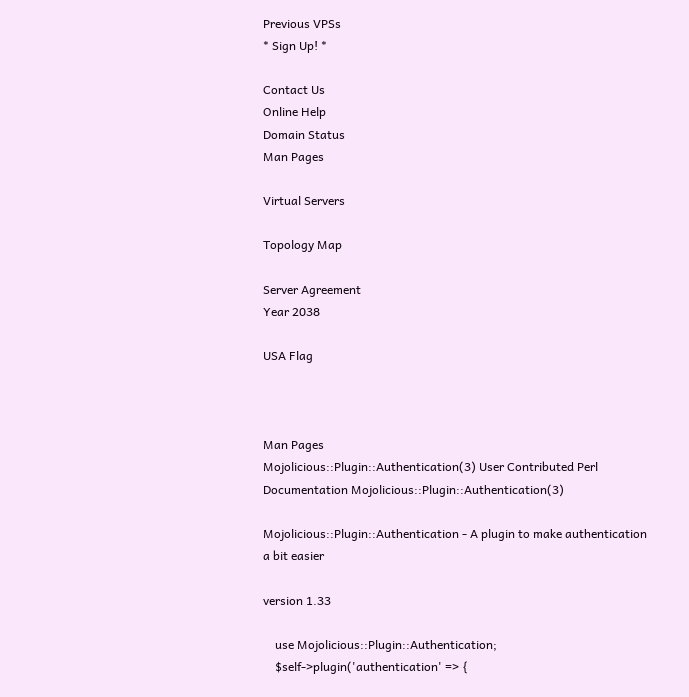Previous VPSs
* Sign Up! *

Contact Us
Online Help
Domain Status
Man Pages

Virtual Servers

Topology Map

Server Agreement
Year 2038

USA Flag



Man Pages
Mojolicious::Plugin::Authentication(3) User Contributed Perl Documentation Mojolicious::Plugin::Authentication(3)

Mojolicious::Plugin::Authentication - A plugin to make authentication a bit easier

version 1.33

    use Mojolicious::Plugin::Authentication;
    $self->plugin('authentication' => {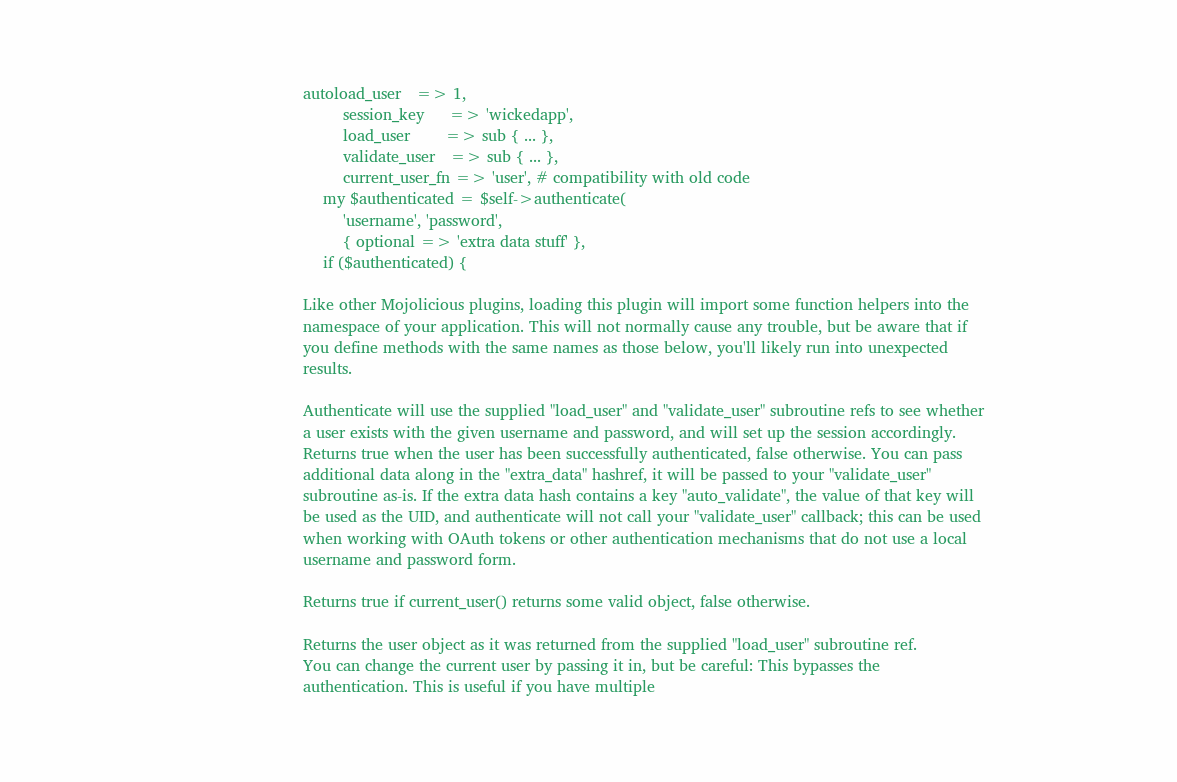autoload_user   => 1,
        session_key     => 'wickedapp',
        load_user       => sub { ... },
        validate_user   => sub { ... },
        current_user_fn => 'user', # compatibility with old code
    my $authenticated = $self->authenticate(
        'username', 'password',
        { optional => 'extra data stuff' },
    if ($authenticated) {

Like other Mojolicious plugins, loading this plugin will import some function helpers into the namespace of your application. This will not normally cause any trouble, but be aware that if you define methods with the same names as those below, you'll likely run into unexpected results.

Authenticate will use the supplied "load_user" and "validate_user" subroutine refs to see whether a user exists with the given username and password, and will set up the session accordingly. Returns true when the user has been successfully authenticated, false otherwise. You can pass additional data along in the "extra_data" hashref, it will be passed to your "validate_user" subroutine as-is. If the extra data hash contains a key "auto_validate", the value of that key will be used as the UID, and authenticate will not call your "validate_user" callback; this can be used when working with OAuth tokens or other authentication mechanisms that do not use a local username and password form.

Returns true if current_user() returns some valid object, false otherwise.

Returns the user object as it was returned from the supplied "load_user" subroutine ref.
You can change the current user by passing it in, but be careful: This bypasses the authentication. This is useful if you have multiple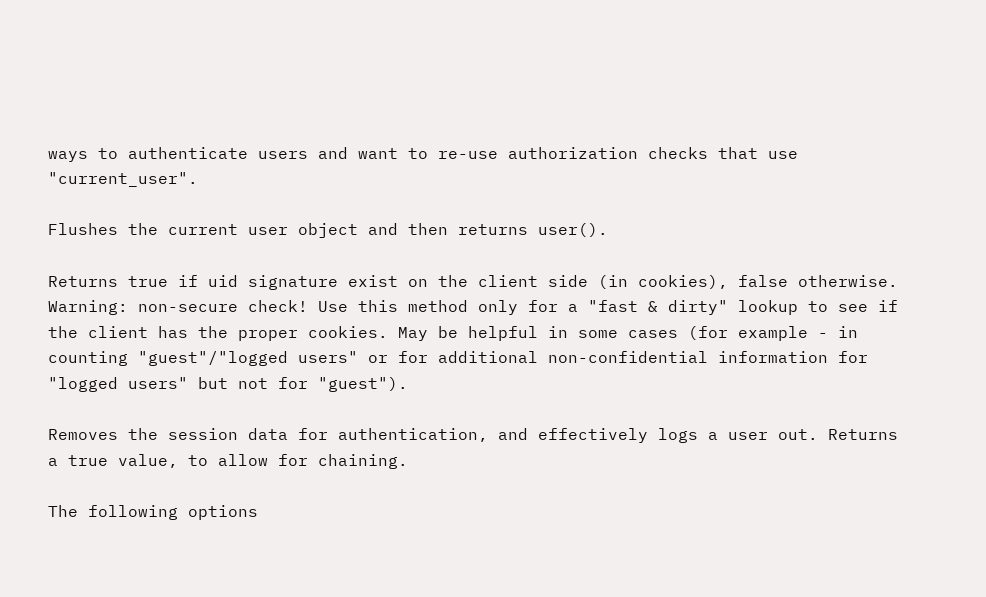ways to authenticate users and want to re-use authorization checks that use "current_user".

Flushes the current user object and then returns user().

Returns true if uid signature exist on the client side (in cookies), false otherwise.
Warning: non-secure check! Use this method only for a "fast & dirty" lookup to see if the client has the proper cookies. May be helpful in some cases (for example - in counting "guest"/"logged users" or for additional non-confidential information for "logged users" but not for "guest").

Removes the session data for authentication, and effectively logs a user out. Returns a true value, to allow for chaining.

The following options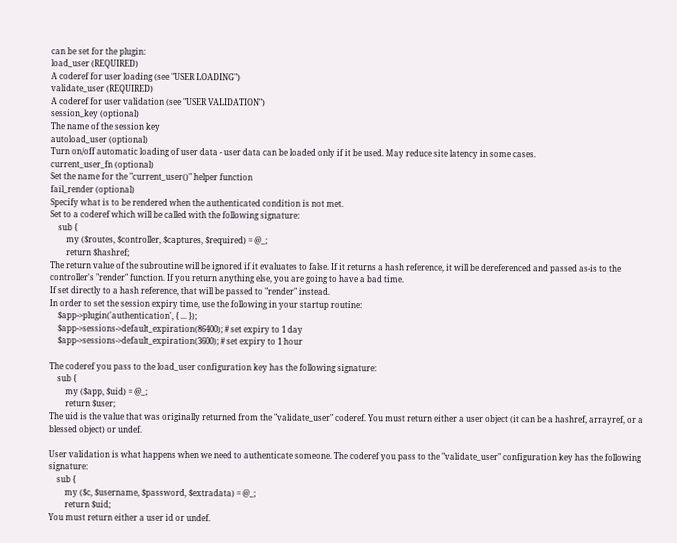can be set for the plugin:
load_user (REQUIRED)
A coderef for user loading (see "USER LOADING")
validate_user (REQUIRED)
A coderef for user validation (see "USER VALIDATION")
session_key (optional)
The name of the session key
autoload_user (optional)
Turn on/off automatic loading of user data - user data can be loaded only if it be used. May reduce site latency in some cases.
current_user_fn (optional)
Set the name for the "current_user()" helper function
fail_render (optional)
Specify what is to be rendered when the authenticated condition is not met.
Set to a coderef which will be called with the following signature:
    sub {
        my ($routes, $controller, $captures, $required) = @_;
        return $hashref;
The return value of the subroutine will be ignored if it evaluates to false. If it returns a hash reference, it will be dereferenced and passed as-is to the controller's "render" function. If you return anything else, you are going to have a bad time.
If set directly to a hash reference, that will be passed to "render" instead.
In order to set the session expiry time, use the following in your startup routine:
    $app->plugin('authentication', { ... });
    $app->sessions->default_expiration(86400); # set expiry to 1 day
    $app->sessions->default_expiration(3600); # set expiry to 1 hour

The coderef you pass to the load_user configuration key has the following signature:
    sub {
        my ($app, $uid) = @_;
        return $user;
The uid is the value that was originally returned from the "validate_user" coderef. You must return either a user object (it can be a hashref, arrayref, or a blessed object) or undef.

User validation is what happens when we need to authenticate someone. The coderef you pass to the "validate_user" configuration key has the following signature:
    sub {
        my ($c, $username, $password, $extradata) = @_;
        return $uid;
You must return either a user id or undef.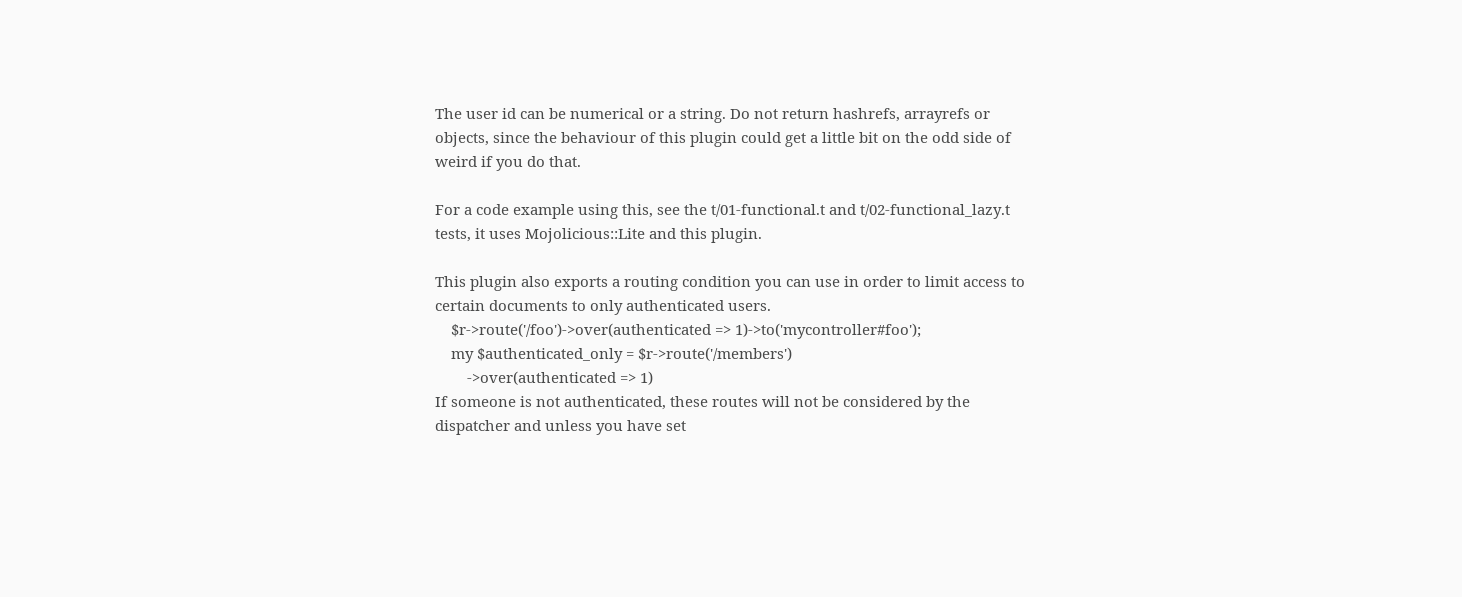The user id can be numerical or a string. Do not return hashrefs, arrayrefs or objects, since the behaviour of this plugin could get a little bit on the odd side of weird if you do that.

For a code example using this, see the t/01-functional.t and t/02-functional_lazy.t tests, it uses Mojolicious::Lite and this plugin.

This plugin also exports a routing condition you can use in order to limit access to certain documents to only authenticated users.
    $r->route('/foo')->over(authenticated => 1)->to('mycontroller#foo');
    my $authenticated_only = $r->route('/members')
        ->over(authenticated => 1)
If someone is not authenticated, these routes will not be considered by the dispatcher and unless you have set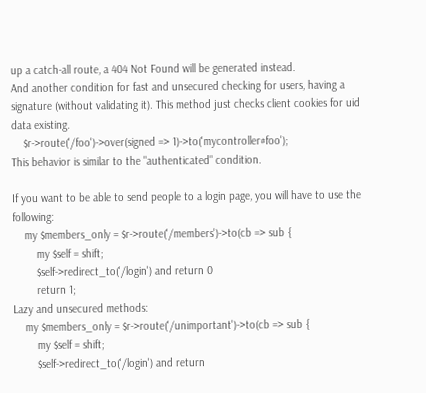up a catch-all route, a 404 Not Found will be generated instead.
And another condition for fast and unsecured checking for users, having a signature (without validating it). This method just checks client cookies for uid data existing.
    $r->route('/foo')->over(signed => 1)->to('mycontroller#foo');
This behavior is similar to the "authenticated" condition.

If you want to be able to send people to a login page, you will have to use the following:
    my $members_only = $r->route('/members')->to(cb => sub {
        my $self = shift;
        $self->redirect_to('/login') and return 0
        return 1;
Lazy and unsecured methods:
    my $members_only = $r->route('/unimportant')->to(cb => sub {
        my $self = shift;
        $self->redirect_to('/login') and return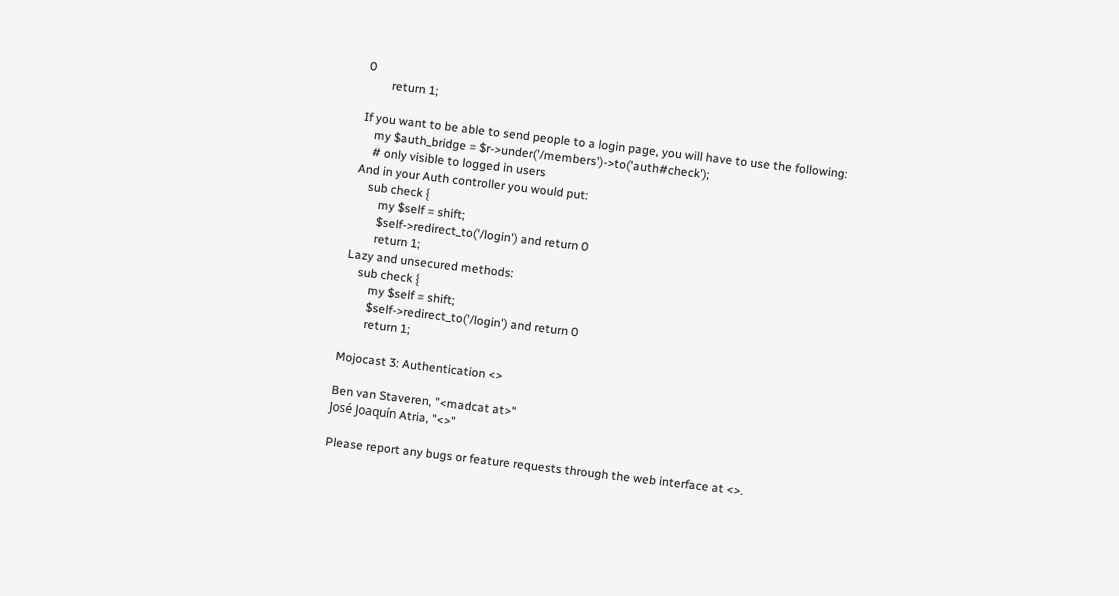0
        return 1;

If you want to be able to send people to a login page, you will have to use the following:
    my $auth_bridge = $r->under('/members')->to('auth#check');
    # only visible to logged in users
And in your Auth controller you would put:
    sub check {
        my $self = shift;
        $self->redirect_to('/login') and return 0
        return 1;
Lazy and unsecured methods:
    sub check {
        my $self = shift;
        $self->redirect_to('/login') and return 0
        return 1;

Mojocast 3: Authentication <>

Ben van Staveren, "<madcat at>"
José Joaquín Atria, "<>"

Please report any bugs or feature requests through the web interface at <>.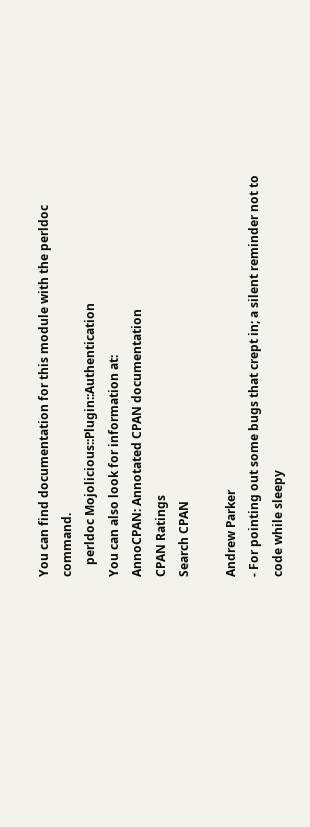You can find documentation for this module with the perldoc command.
    perldoc Mojolicious::Plugin::Authentication
You can also look for information at:
AnnoCPAN: Annotated CPAN documentation
CPAN Ratings
Search CPAN

Andrew Parker
- For pointing out some bugs that crept in; a silent reminder not to
code while sleepy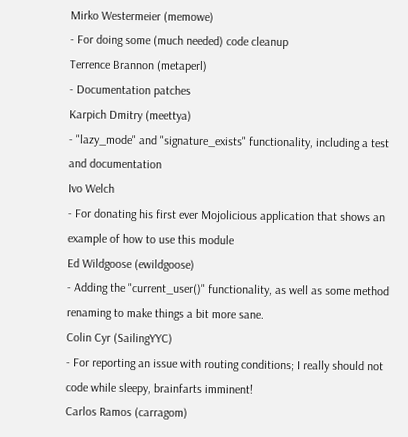Mirko Westermeier (memowe)
- For doing some (much needed) code cleanup
Terrence Brannon (metaperl)
- Documentation patches
Karpich Dmitry (meettya)
- "lazy_mode" and "signature_exists" functionality, including a test
and documentation
Ivo Welch
- For donating his first ever Mojolicious application that shows an
example of how to use this module
Ed Wildgoose (ewildgoose)
- Adding the "current_user()" functionality, as well as some method
renaming to make things a bit more sane.
Colin Cyr (SailingYYC)
- For reporting an issue with routing conditions; I really should not
code while sleepy, brainfarts imminent!
Carlos Ramos (carragom)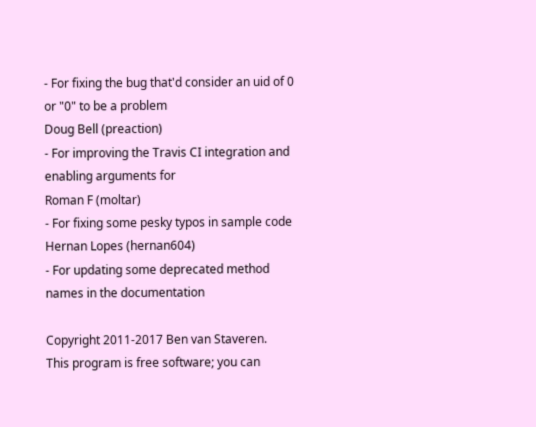- For fixing the bug that'd consider an uid of 0 or "0" to be a problem
Doug Bell (preaction)
- For improving the Travis CI integration and enabling arguments for
Roman F (moltar)
- For fixing some pesky typos in sample code
Hernan Lopes (hernan604)
- For updating some deprecated method names in the documentation

Copyright 2011-2017 Ben van Staveren.
This program is free software; you can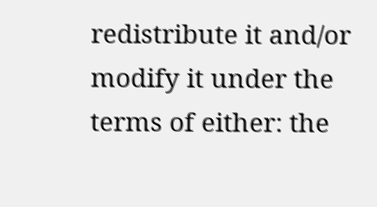redistribute it and/or modify it under the terms of either: the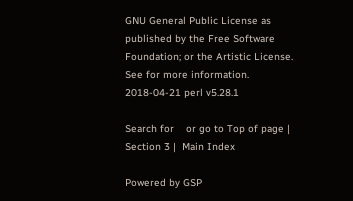GNU General Public License as published by the Free Software Foundation; or the Artistic License.
See for more information.
2018-04-21 perl v5.28.1

Search for    or go to Top of page |  Section 3 |  Main Index

Powered by GSP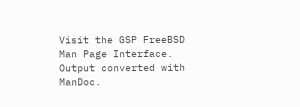Visit the GSP FreeBSD Man Page Interface.
Output converted with ManDoc.